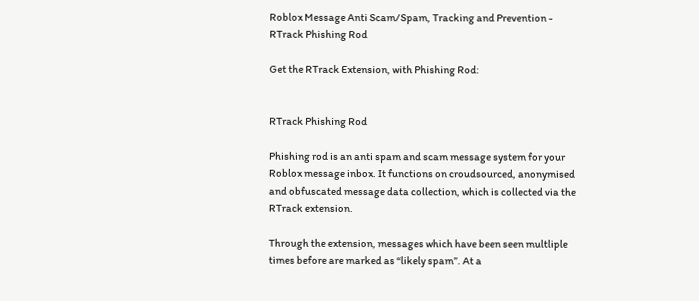Roblox Message Anti Scam/Spam, Tracking and Prevention - RTrack Phishing Rod

Get the RTrack Extension, with Phishing Rod:


RTrack Phishing Rod

Phishing rod is an anti spam and scam message system for your Roblox message inbox. It functions on croudsourced, anonymised and obfuscated message data collection, which is collected via the RTrack extension.

Through the extension, messages which have been seen multliple times before are marked as “likely spam”. At a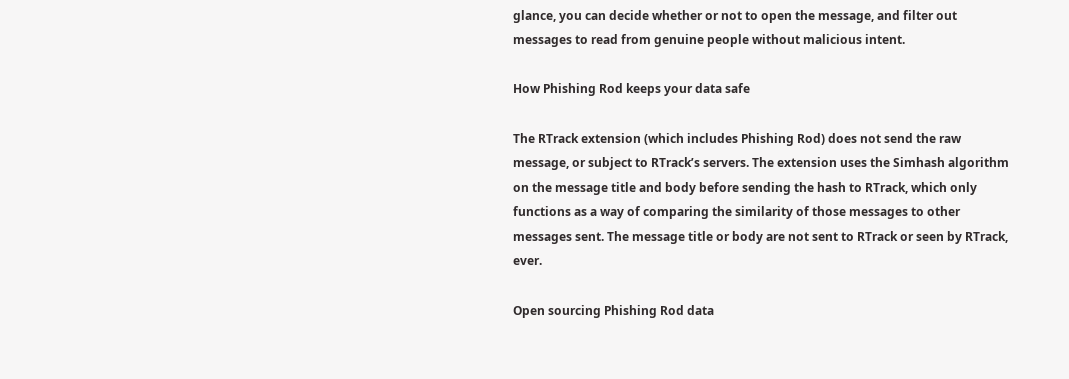glance, you can decide whether or not to open the message, and filter out messages to read from genuine people without malicious intent.

How Phishing Rod keeps your data safe

The RTrack extension (which includes Phishing Rod) does not send the raw message, or subject to RTrack’s servers. The extension uses the Simhash algorithm on the message title and body before sending the hash to RTrack, which only functions as a way of comparing the similarity of those messages to other messages sent. The message title or body are not sent to RTrack or seen by RTrack, ever.

Open sourcing Phishing Rod data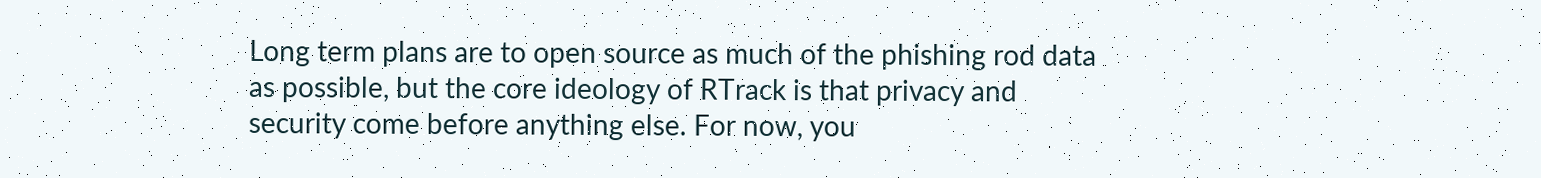Long term plans are to open source as much of the phishing rod data as possible, but the core ideology of RTrack is that privacy and security come before anything else. For now, you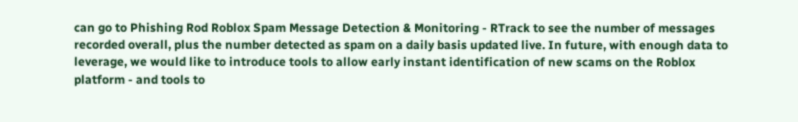can go to Phishing Rod Roblox Spam Message Detection & Monitoring - RTrack to see the number of messages recorded overall, plus the number detected as spam on a daily basis updated live. In future, with enough data to leverage, we would like to introduce tools to allow early instant identification of new scams on the Roblox platform - and tools to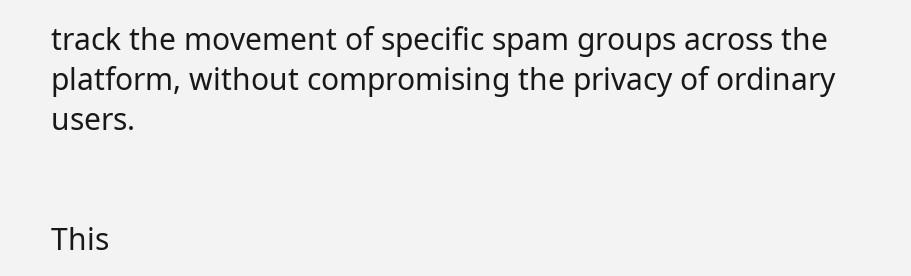track the movement of specific spam groups across the platform, without compromising the privacy of ordinary users.


This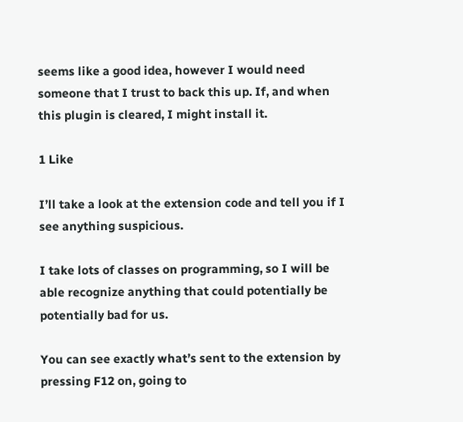seems like a good idea, however I would need someone that I trust to back this up. If, and when this plugin is cleared, I might install it.

1 Like

I’ll take a look at the extension code and tell you if I see anything suspicious.

I take lots of classes on programming, so I will be able recognize anything that could potentially be potentially bad for us.

You can see exactly what’s sent to the extension by pressing F12 on, going to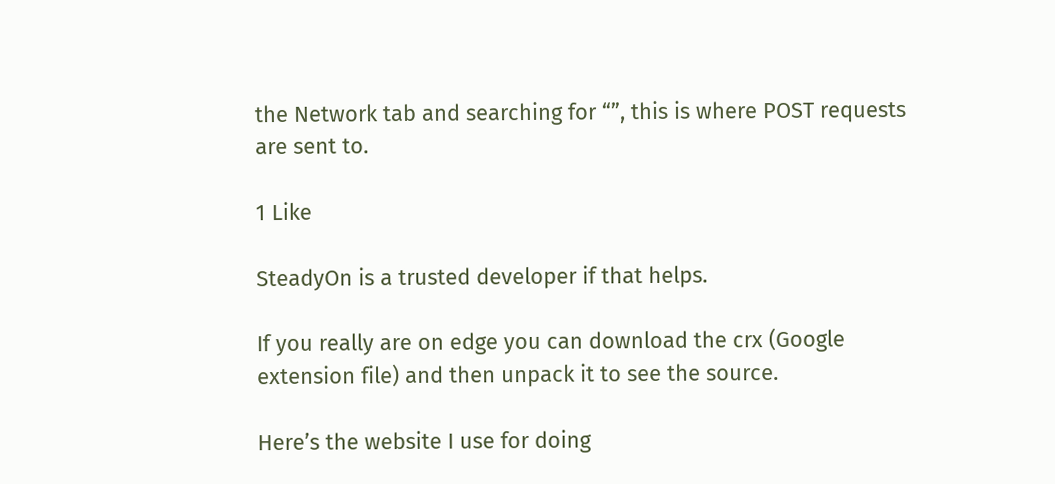the Network tab and searching for “”, this is where POST requests are sent to.

1 Like

SteadyOn is a trusted developer if that helps.

If you really are on edge you can download the crx (Google extension file) and then unpack it to see the source.

Here’s the website I use for doing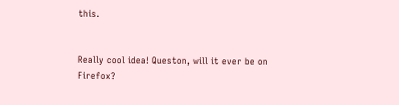this.


Really cool idea! Queston, will it ever be on Firefox?